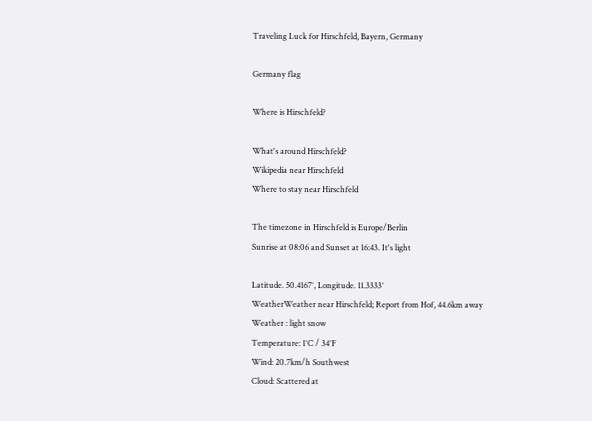Traveling Luck for Hirschfeld, Bayern, Germany

Germany flag

Where is Hirschfeld?

What's around Hirschfeld?
Wikipedia near Hirschfeld
Where to stay near Hirschfeld

The timezone in Hirschfeld is Europe/Berlin
Sunrise at 08:06 and Sunset at 16:43. It's light

Latitude. 50.4167°, Longitude. 11.3333°
WeatherWeather near Hirschfeld; Report from Hof, 44.6km away
Weather : light snow
Temperature: 1°C / 34°F
Wind: 20.7km/h Southwest
Cloud: Scattered at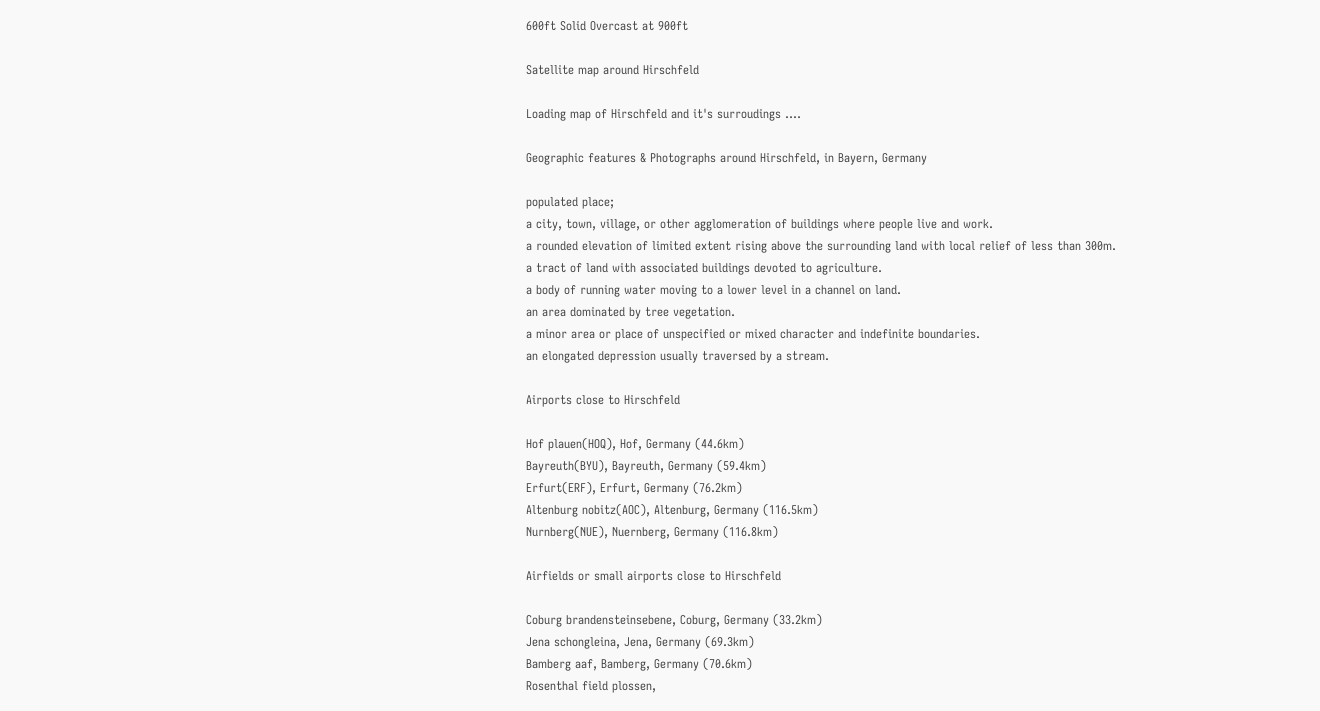600ft Solid Overcast at 900ft

Satellite map around Hirschfeld

Loading map of Hirschfeld and it's surroudings ....

Geographic features & Photographs around Hirschfeld, in Bayern, Germany

populated place;
a city, town, village, or other agglomeration of buildings where people live and work.
a rounded elevation of limited extent rising above the surrounding land with local relief of less than 300m.
a tract of land with associated buildings devoted to agriculture.
a body of running water moving to a lower level in a channel on land.
an area dominated by tree vegetation.
a minor area or place of unspecified or mixed character and indefinite boundaries.
an elongated depression usually traversed by a stream.

Airports close to Hirschfeld

Hof plauen(HOQ), Hof, Germany (44.6km)
Bayreuth(BYU), Bayreuth, Germany (59.4km)
Erfurt(ERF), Erfurt, Germany (76.2km)
Altenburg nobitz(AOC), Altenburg, Germany (116.5km)
Nurnberg(NUE), Nuernberg, Germany (116.8km)

Airfields or small airports close to Hirschfeld

Coburg brandensteinsebene, Coburg, Germany (33.2km)
Jena schongleina, Jena, Germany (69.3km)
Bamberg aaf, Bamberg, Germany (70.6km)
Rosenthal field plossen,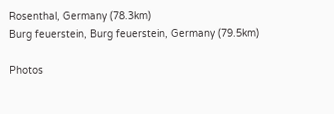Rosenthal, Germany (78.3km)
Burg feuerstein, Burg feuerstein, Germany (79.5km)

Photos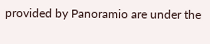provided by Panoramio are under the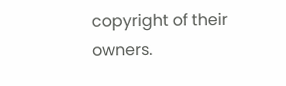copyright of their owners.